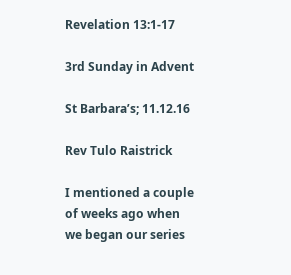Revelation 13:1-17

3rd Sunday in Advent

St Barbara’s; 11.12.16

Rev Tulo Raistrick

I mentioned a couple of weeks ago when we began our series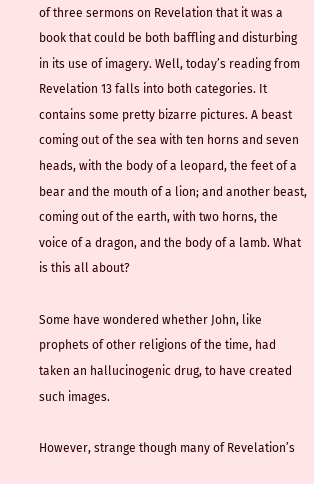of three sermons on Revelation that it was a book that could be both baffling and disturbing in its use of imagery. Well, today’s reading from Revelation 13 falls into both categories. It contains some pretty bizarre pictures. A beast coming out of the sea with ten horns and seven heads, with the body of a leopard, the feet of a bear and the mouth of a lion; and another beast, coming out of the earth, with two horns, the voice of a dragon, and the body of a lamb. What is this all about?

Some have wondered whether John, like prophets of other religions of the time, had taken an hallucinogenic drug, to have created such images.

However, strange though many of Revelation’s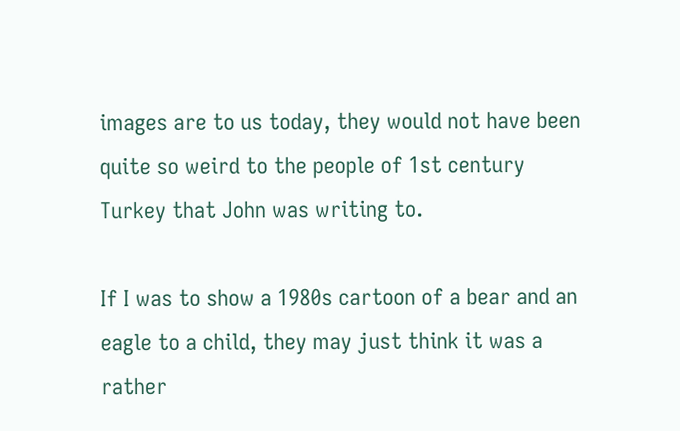images are to us today, they would not have been quite so weird to the people of 1st century Turkey that John was writing to.

If I was to show a 1980s cartoon of a bear and an eagle to a child, they may just think it was a rather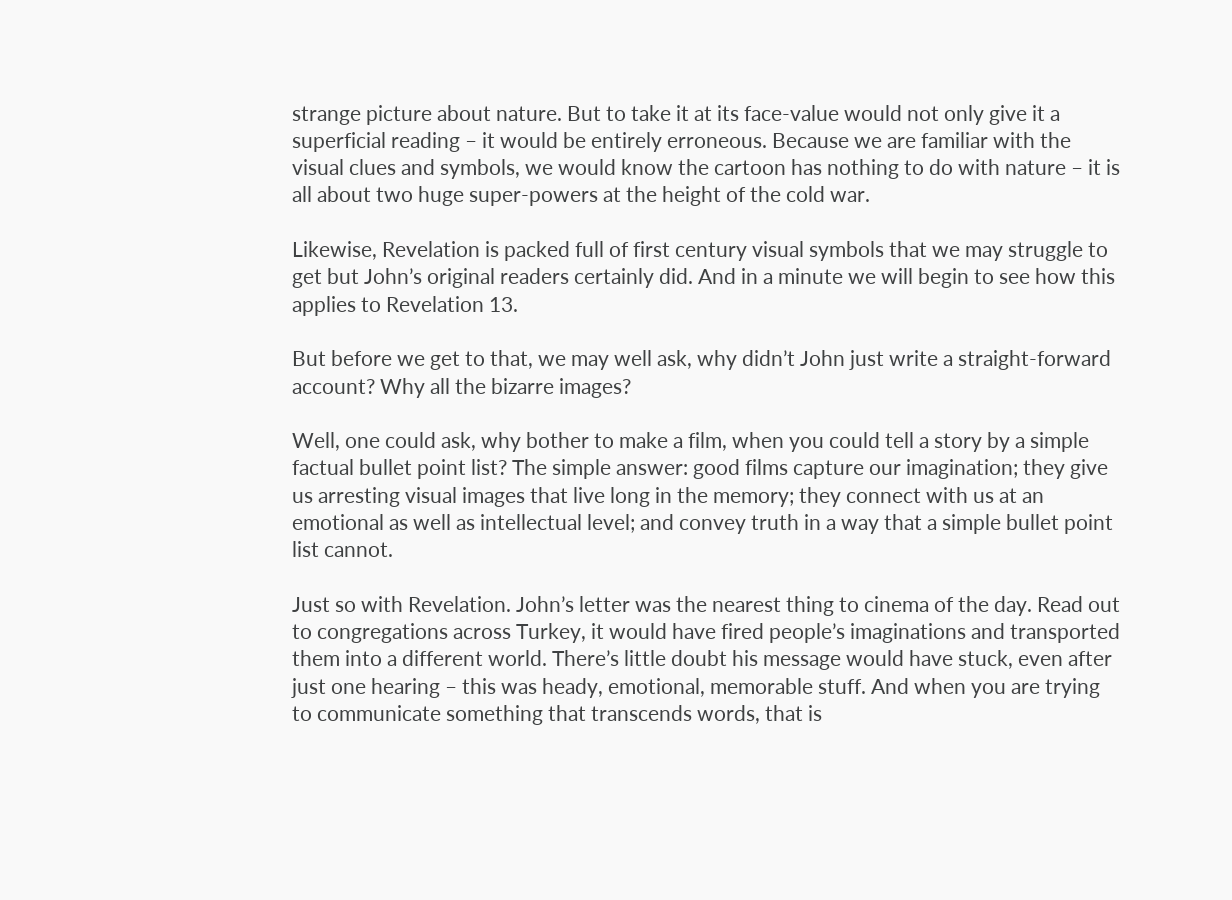strange picture about nature. But to take it at its face-value would not only give it a superficial reading – it would be entirely erroneous. Because we are familiar with the visual clues and symbols, we would know the cartoon has nothing to do with nature – it is all about two huge super-powers at the height of the cold war.

Likewise, Revelation is packed full of first century visual symbols that we may struggle to get but John’s original readers certainly did. And in a minute we will begin to see how this applies to Revelation 13.

But before we get to that, we may well ask, why didn’t John just write a straight-forward account? Why all the bizarre images?

Well, one could ask, why bother to make a film, when you could tell a story by a simple factual bullet point list? The simple answer: good films capture our imagination; they give us arresting visual images that live long in the memory; they connect with us at an emotional as well as intellectual level; and convey truth in a way that a simple bullet point list cannot.

Just so with Revelation. John’s letter was the nearest thing to cinema of the day. Read out to congregations across Turkey, it would have fired people’s imaginations and transported them into a different world. There’s little doubt his message would have stuck, even after just one hearing – this was heady, emotional, memorable stuff. And when you are trying to communicate something that transcends words, that is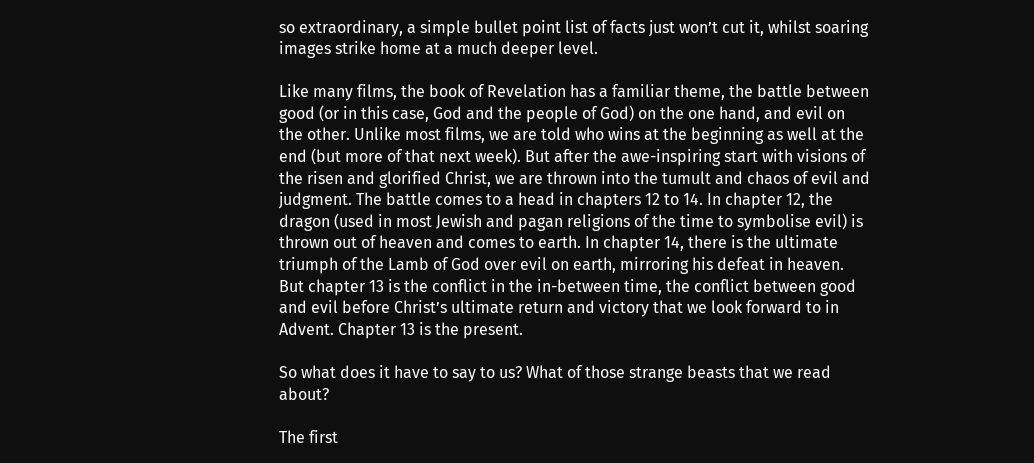so extraordinary, a simple bullet point list of facts just won’t cut it, whilst soaring images strike home at a much deeper level.

Like many films, the book of Revelation has a familiar theme, the battle between good (or in this case, God and the people of God) on the one hand, and evil on the other. Unlike most films, we are told who wins at the beginning as well at the end (but more of that next week). But after the awe-inspiring start with visions of the risen and glorified Christ, we are thrown into the tumult and chaos of evil and judgment. The battle comes to a head in chapters 12 to 14. In chapter 12, the dragon (used in most Jewish and pagan religions of the time to symbolise evil) is thrown out of heaven and comes to earth. In chapter 14, there is the ultimate triumph of the Lamb of God over evil on earth, mirroring his defeat in heaven. But chapter 13 is the conflict in the in-between time, the conflict between good and evil before Christ’s ultimate return and victory that we look forward to in Advent. Chapter 13 is the present.

So what does it have to say to us? What of those strange beasts that we read about?

The first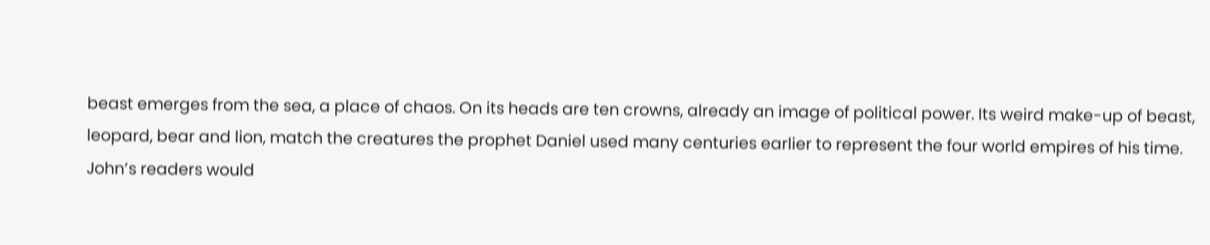beast emerges from the sea, a place of chaos. On its heads are ten crowns, already an image of political power. Its weird make-up of beast, leopard, bear and lion, match the creatures the prophet Daniel used many centuries earlier to represent the four world empires of his time. John’s readers would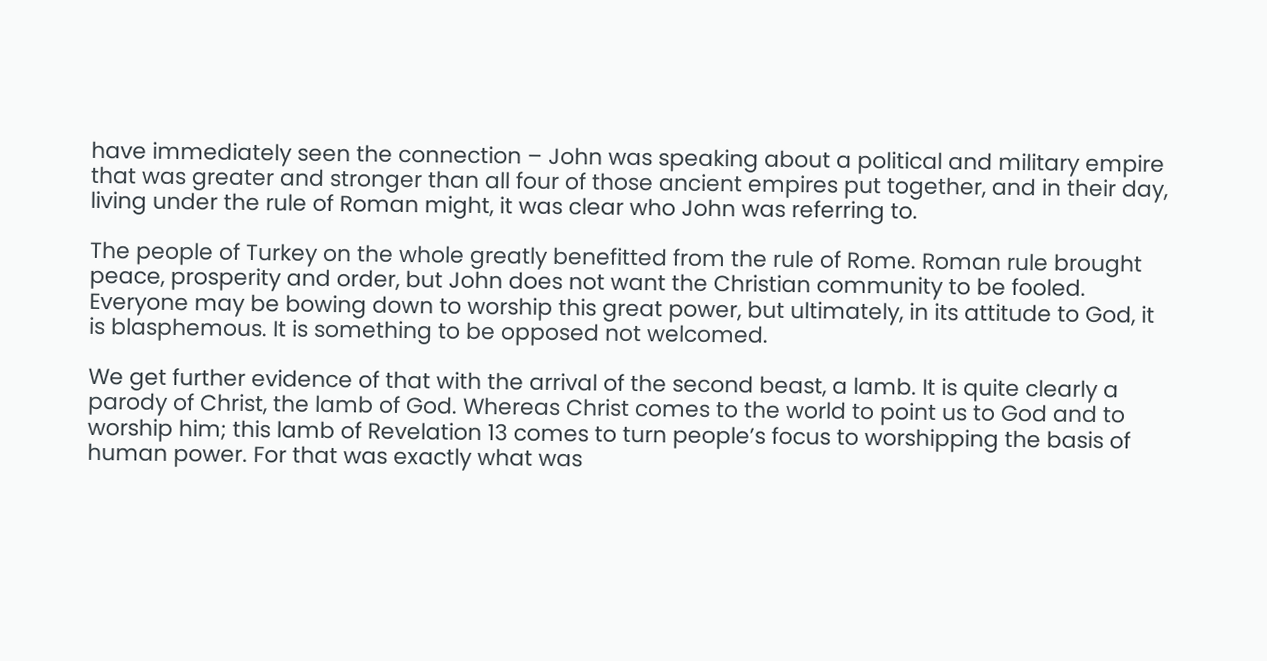have immediately seen the connection – John was speaking about a political and military empire that was greater and stronger than all four of those ancient empires put together, and in their day, living under the rule of Roman might, it was clear who John was referring to.

The people of Turkey on the whole greatly benefitted from the rule of Rome. Roman rule brought peace, prosperity and order, but John does not want the Christian community to be fooled. Everyone may be bowing down to worship this great power, but ultimately, in its attitude to God, it is blasphemous. It is something to be opposed not welcomed.

We get further evidence of that with the arrival of the second beast, a lamb. It is quite clearly a parody of Christ, the lamb of God. Whereas Christ comes to the world to point us to God and to worship him; this lamb of Revelation 13 comes to turn people’s focus to worshipping the basis of human power. For that was exactly what was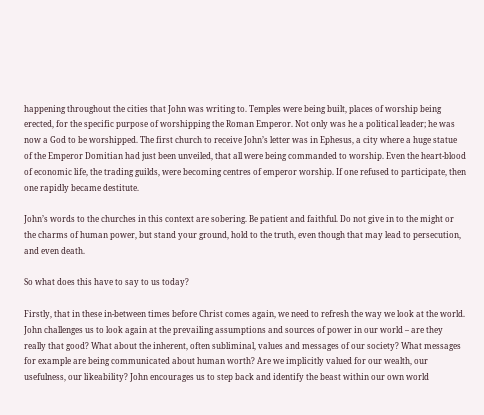happening throughout the cities that John was writing to. Temples were being built, places of worship being erected, for the specific purpose of worshipping the Roman Emperor. Not only was he a political leader; he was now a God to be worshipped. The first church to receive John’s letter was in Ephesus, a city where a huge statue of the Emperor Domitian had just been unveiled, that all were being commanded to worship. Even the heart-blood of economic life, the trading guilds, were becoming centres of emperor worship. If one refused to participate, then one rapidly became destitute.

John’s words to the churches in this context are sobering. Be patient and faithful. Do not give in to the might or the charms of human power, but stand your ground, hold to the truth, even though that may lead to persecution, and even death.

So what does this have to say to us today?

Firstly, that in these in-between times before Christ comes again, we need to refresh the way we look at the world. John challenges us to look again at the prevailing assumptions and sources of power in our world – are they really that good? What about the inherent, often subliminal, values and messages of our society? What messages for example are being communicated about human worth? Are we implicitly valued for our wealth, our usefulness, our likeability? John encourages us to step back and identify the beast within our own world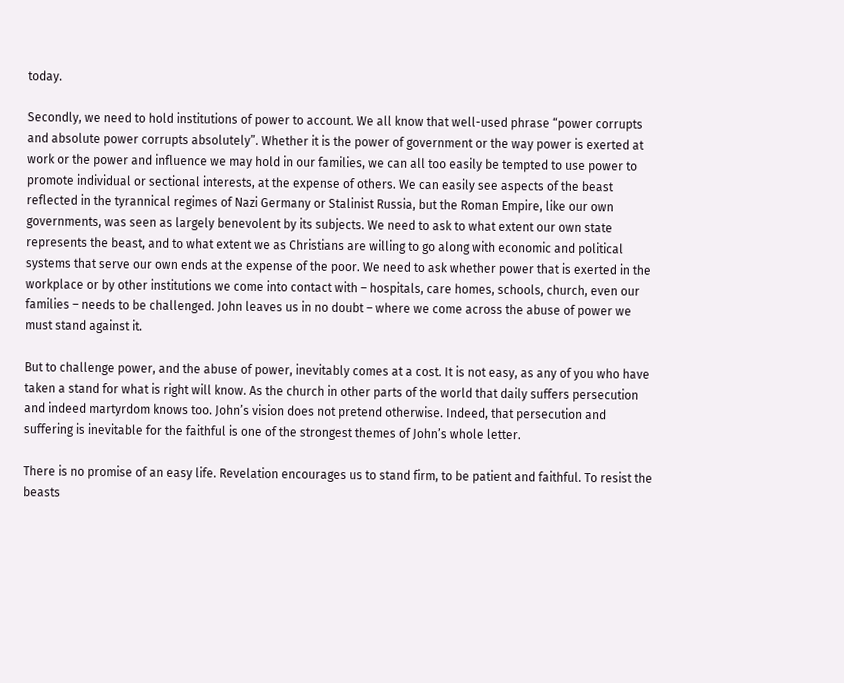today.

Secondly, we need to hold institutions of power to account. We all know that well-used phrase “power corrupts and absolute power corrupts absolutely”. Whether it is the power of government or the way power is exerted at work or the power and influence we may hold in our families, we can all too easily be tempted to use power to promote individual or sectional interests, at the expense of others. We can easily see aspects of the beast reflected in the tyrannical regimes of Nazi Germany or Stalinist Russia, but the Roman Empire, like our own governments, was seen as largely benevolent by its subjects. We need to ask to what extent our own state represents the beast, and to what extent we as Christians are willing to go along with economic and political systems that serve our own ends at the expense of the poor. We need to ask whether power that is exerted in the workplace or by other institutions we come into contact with – hospitals, care homes, schools, church, even our families – needs to be challenged. John leaves us in no doubt – where we come across the abuse of power we must stand against it.

But to challenge power, and the abuse of power, inevitably comes at a cost. It is not easy, as any of you who have taken a stand for what is right will know. As the church in other parts of the world that daily suffers persecution and indeed martyrdom knows too. John’s vision does not pretend otherwise. Indeed, that persecution and suffering is inevitable for the faithful is one of the strongest themes of John’s whole letter.

There is no promise of an easy life. Revelation encourages us to stand firm, to be patient and faithful. To resist the beasts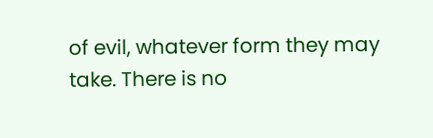of evil, whatever form they may take. There is no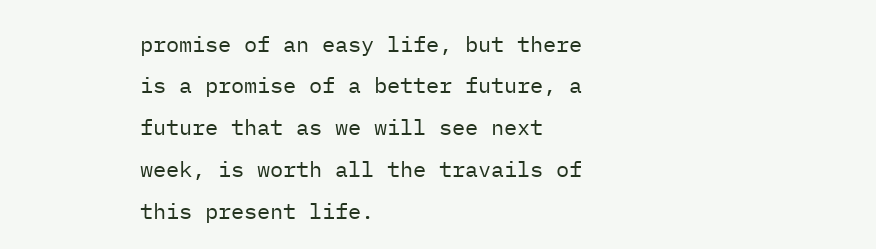promise of an easy life, but there is a promise of a better future, a future that as we will see next week, is worth all the travails of this present life.